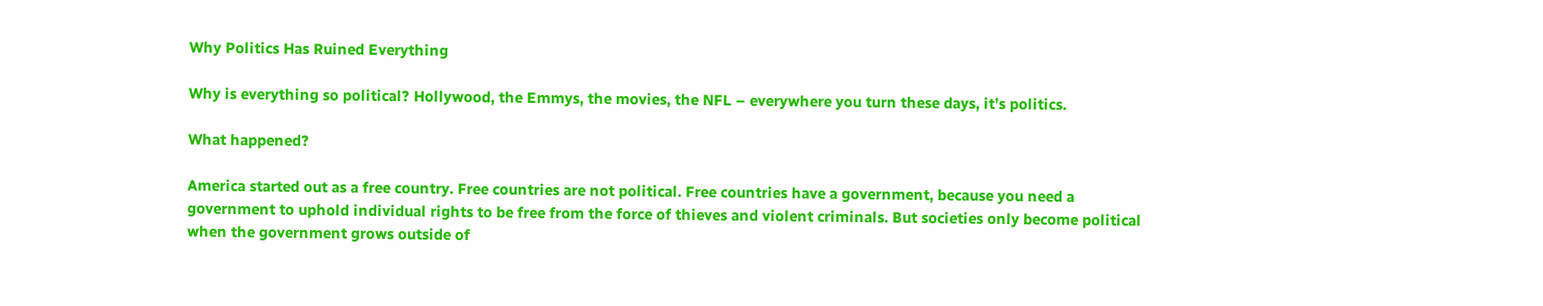Why Politics Has Ruined Everything

Why is everything so political? Hollywood, the Emmys, the movies, the NFL – everywhere you turn these days, it’s politics.

What happened?

America started out as a free country. Free countries are not political. Free countries have a government, because you need a government to uphold individual rights to be free from the force of thieves and violent criminals. But societies only become political when the government grows outside of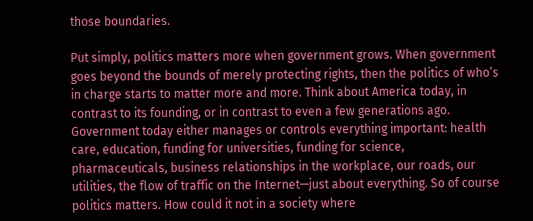those boundaries.

Put simply, politics matters more when government grows. When government goes beyond the bounds of merely protecting rights, then the politics of who’s in charge starts to matter more and more. Think about America today, in contrast to its founding, or in contrast to even a few generations ago. Government today either manages or controls everything important: health care, education, funding for universities, funding for science, pharmaceuticals, business relationships in the workplace, our roads, our utilities, the flow of traffic on the Internet—just about everything. So of course politics matters. How could it not in a society where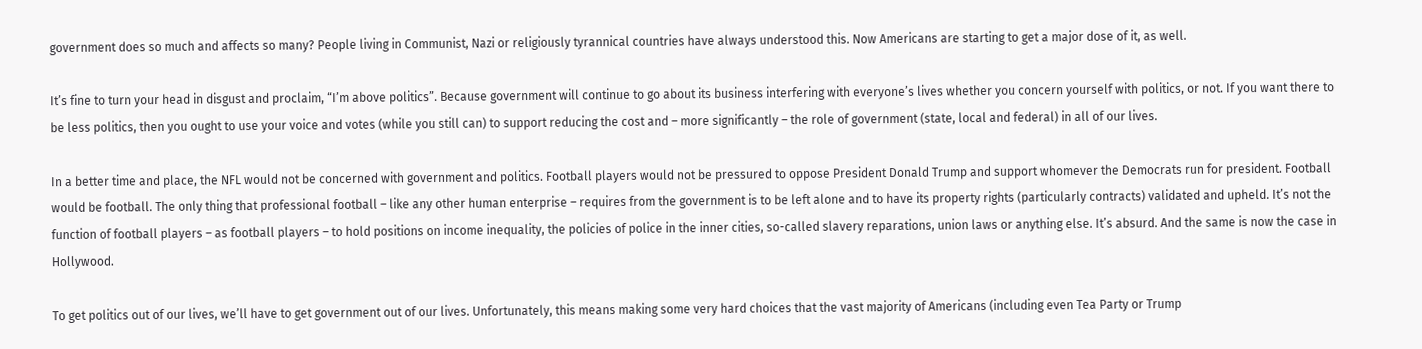government does so much and affects so many? People living in Communist, Nazi or religiously tyrannical countries have always understood this. Now Americans are starting to get a major dose of it, as well.

It’s fine to turn your head in disgust and proclaim, “I’m above politics”. Because government will continue to go about its business interfering with everyone’s lives whether you concern yourself with politics, or not. If you want there to be less politics, then you ought to use your voice and votes (while you still can) to support reducing the cost and – more significantly – the role of government (state, local and federal) in all of our lives.

In a better time and place, the NFL would not be concerned with government and politics. Football players would not be pressured to oppose President Donald Trump and support whomever the Democrats run for president. Football would be football. The only thing that professional football – like any other human enterprise – requires from the government is to be left alone and to have its property rights (particularly contracts) validated and upheld. It’s not the function of football players – as football players – to hold positions on income inequality, the policies of police in the inner cities, so-called slavery reparations, union laws or anything else. It’s absurd. And the same is now the case in Hollywood.

To get politics out of our lives, we’ll have to get government out of our lives. Unfortunately, this means making some very hard choices that the vast majority of Americans (including even Tea Party or Trump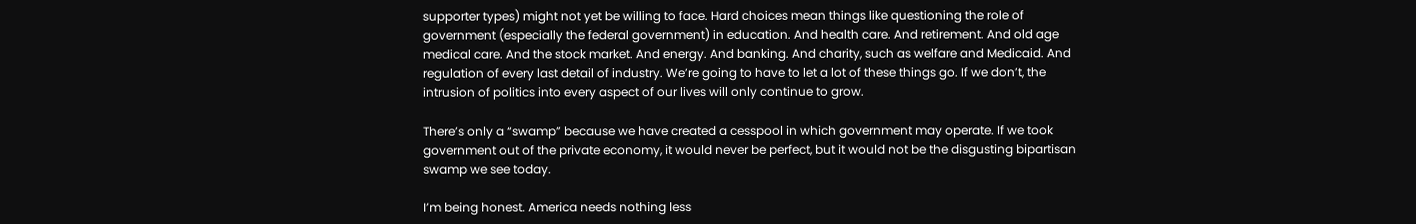supporter types) might not yet be willing to face. Hard choices mean things like questioning the role of government (especially the federal government) in education. And health care. And retirement. And old age medical care. And the stock market. And energy. And banking. And charity, such as welfare and Medicaid. And regulation of every last detail of industry. We’re going to have to let a lot of these things go. If we don’t, the intrusion of politics into every aspect of our lives will only continue to grow.

There’s only a “swamp” because we have created a cesspool in which government may operate. If we took government out of the private economy, it would never be perfect, but it would not be the disgusting bipartisan swamp we see today.

I’m being honest. America needs nothing less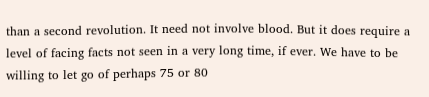than a second revolution. It need not involve blood. But it does require a level of facing facts not seen in a very long time, if ever. We have to be willing to let go of perhaps 75 or 80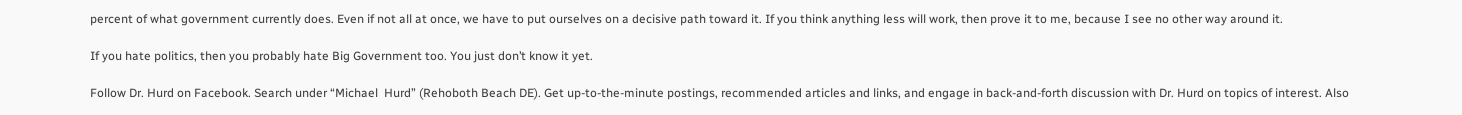percent of what government currently does. Even if not all at once, we have to put ourselves on a decisive path toward it. If you think anything less will work, then prove it to me, because I see no other way around it.

If you hate politics, then you probably hate Big Government too. You just don’t know it yet.

Follow Dr. Hurd on Facebook. Search under “Michael  Hurd” (Rehoboth Beach DE). Get up-to-the-minute postings, recommended articles and links, and engage in back-and-forth discussion with Dr. Hurd on topics of interest. Also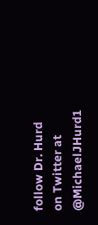follow Dr. Hurd on Twitter at @MichaelJHurd1